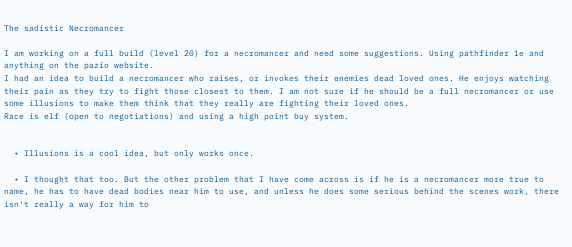The sadistic Necromancer

I am working on a full build (level 20) for a necromancer and need some suggestions. Using pathfinder 1e and anything on the pazio website.
I had an idea to build a necromancer who raises, or invokes their enemies dead loved ones. He enjoys watching their pain as they try to fight those closest to them. I am not sure if he should be a full necromancer or use some illusions to make them think that they really are fighting their loved ones.
Race is elf (open to negotiations) and using a high point buy system.


  • Illusions is a cool idea, but only works once.

  • I thought that too. But the other problem that I have come across is if he is a necromancer more true to name, he has to have dead bodies near him to use, and unless he does some serious behind the scenes work, there isn't really a way for him to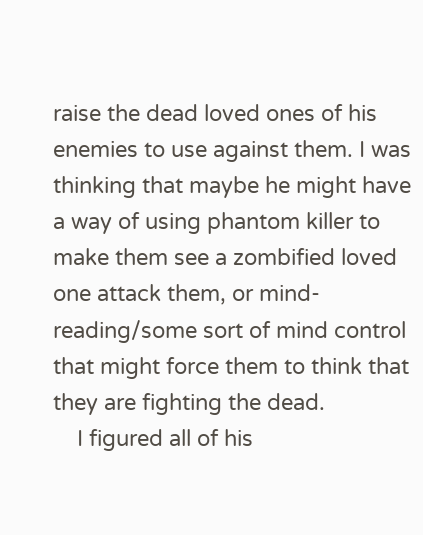raise the dead loved ones of his enemies to use against them. I was thinking that maybe he might have a way of using phantom killer to make them see a zombified loved one attack them, or mind-reading/some sort of mind control that might force them to think that they are fighting the dead.
    I figured all of his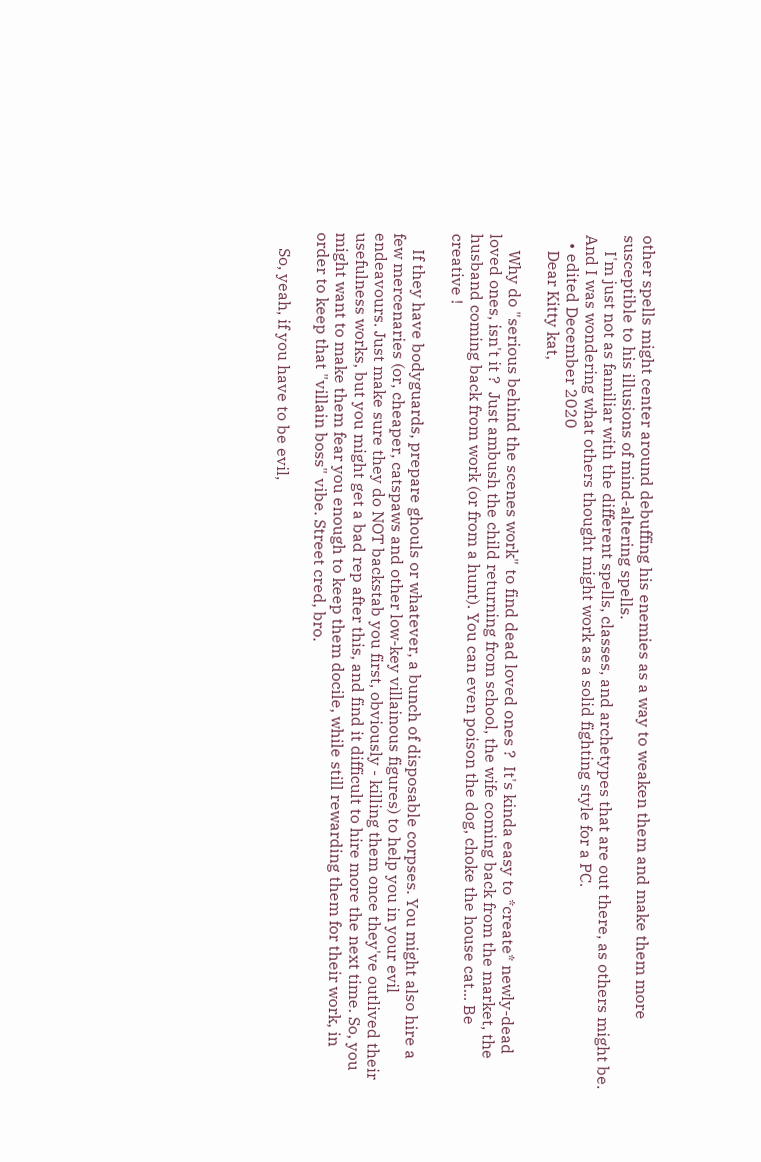other spells might center around debuffing his enemies as a way to weaken them and make them more susceptible to his illusions of mind-altering spells.
    I'm just not as familiar with the different spells, classes, and archetypes that are out there, as others might be. And I was wondering what others thought might work as a solid fighting style for a PC.
  • edited December 2020
    Dear Kitty kat,

    Why do "serious behind the scenes work" to find dead loved ones ?  It's kinda easy to *create* newly-dead loved ones, isn't it ?  Just ambush the child returning from school, the wife coming back from the market, the husband coming back from work (or from a hunt). You can even poison the dog, choke the house cat... Be creative !

    If they have bodyguards, prepare ghouls or whatever, a bunch of disposable corpses. You might also hire a few mercenaries (or, cheaper, catspaws and other low-key villainous figures) to help you in your evil endeavours. Just make sure they do NOT backstab you first, obviously - killing them once they've outlived their usefulness works, but you might get a bad rep after this, and find it difficult to hire more the next time. So, you might want to make them fear you enough to keep them docile, while still rewarding them for their work, in order to keep that "villain boss" vibe. Street cred, bro.

    So, yeah, if you have to be evil,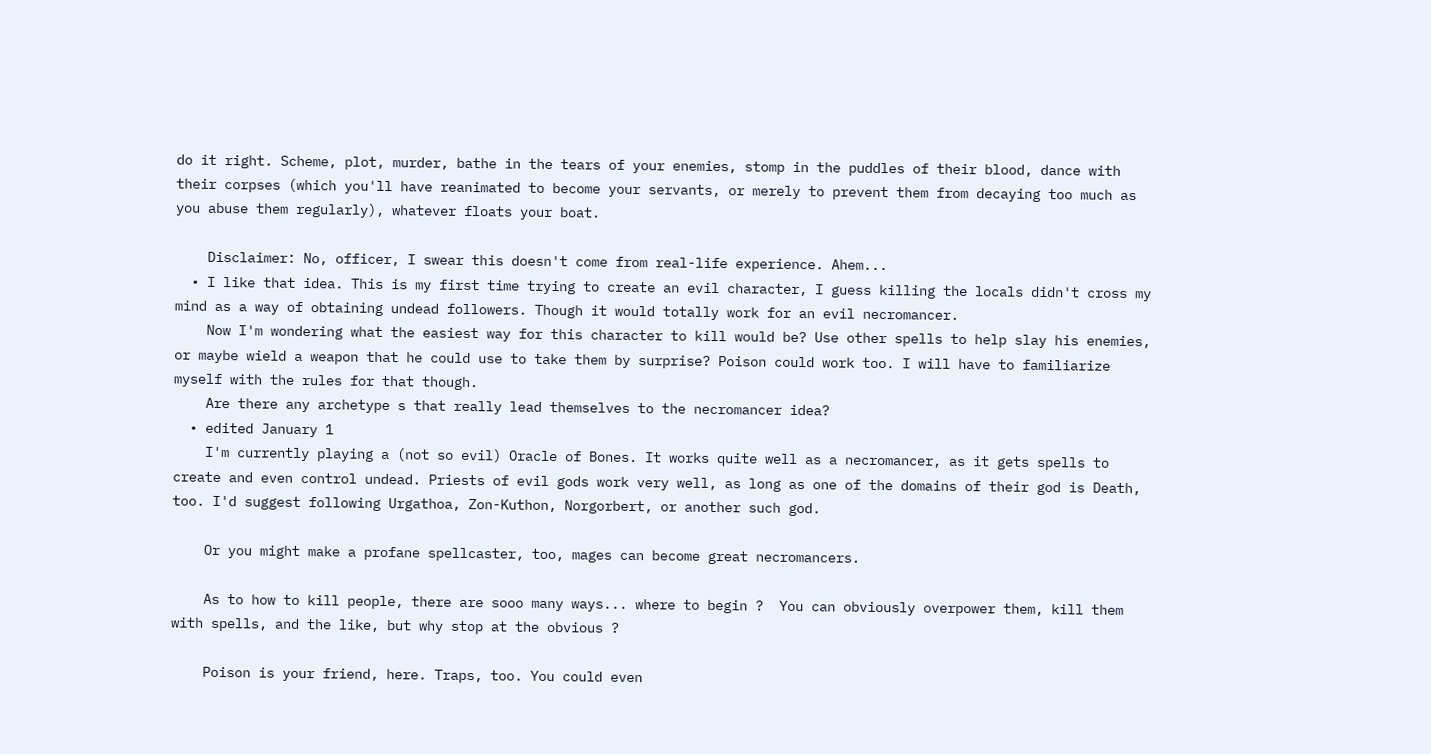do it right. Scheme, plot, murder, bathe in the tears of your enemies, stomp in the puddles of their blood, dance with their corpses (which you'll have reanimated to become your servants, or merely to prevent them from decaying too much as you abuse them regularly), whatever floats your boat.

    Disclaimer: No, officer, I swear this doesn't come from real-life experience. Ahem...
  • I like that idea. This is my first time trying to create an evil character, I guess killing the locals didn't cross my mind as a way of obtaining undead followers. Though it would totally work for an evil necromancer.
    Now I'm wondering what the easiest way for this character to kill would be? Use other spells to help slay his enemies, or maybe wield a weapon that he could use to take them by surprise? Poison could work too. I will have to familiarize myself with the rules for that though.
    Are there any archetype s that really lead themselves to the necromancer idea?
  • edited January 1
    I'm currently playing a (not so evil) Oracle of Bones. It works quite well as a necromancer, as it gets spells to create and even control undead. Priests of evil gods work very well, as long as one of the domains of their god is Death, too. I'd suggest following Urgathoa, Zon-Kuthon, Norgorbert, or another such god.

    Or you might make a profane spellcaster, too, mages can become great necromancers.

    As to how to kill people, there are sooo many ways... where to begin ?  You can obviously overpower them, kill them with spells, and the like, but why stop at the obvious ?

    Poison is your friend, here. Traps, too. You could even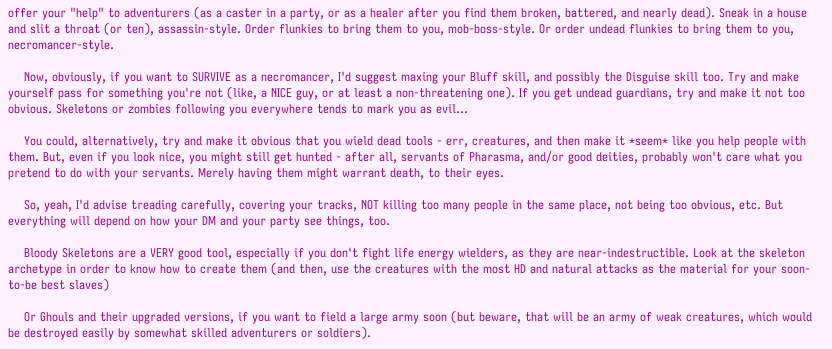offer your "help" to adventurers (as a caster in a party, or as a healer after you find them broken, battered, and nearly dead). Sneak in a house and slit a throat (or ten), assassin-style. Order flunkies to bring them to you, mob-boss-style. Or order undead flunkies to bring them to you, necromancer-style.

    Now, obviously, if you want to SURVIVE as a necromancer, I'd suggest maxing your Bluff skill, and possibly the Disguise skill too. Try and make yourself pass for something you're not (like, a NICE guy, or at least a non-threatening one). If you get undead guardians, try and make it not too obvious. Skeletons or zombies following you everywhere tends to mark you as evil...

    You could, alternatively, try and make it obvious that you wield dead tools - err, creatures, and then make it *seem* like you help people with them. But, even if you look nice, you might still get hunted - after all, servants of Pharasma, and/or good deities, probably won't care what you pretend to do with your servants. Merely having them might warrant death, to their eyes.

    So, yeah, I'd advise treading carefully, covering your tracks, NOT killing too many people in the same place, not being too obvious, etc. But everything will depend on how your DM and your party see things, too.

    Bloody Skeletons are a VERY good tool, especially if you don't fight life energy wielders, as they are near-indestructible. Look at the skeleton archetype in order to know how to create them (and then, use the creatures with the most HD and natural attacks as the material for your soon-to-be best slaves)

    Or Ghouls and their upgraded versions, if you want to field a large army soon (but beware, that will be an army of weak creatures, which would be destroyed easily by somewhat skilled adventurers or soldiers).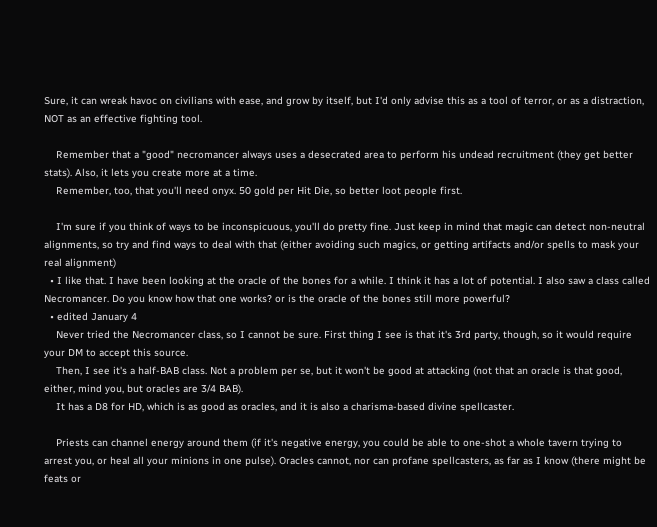Sure, it can wreak havoc on civilians with ease, and grow by itself, but I'd only advise this as a tool of terror, or as a distraction, NOT as an effective fighting tool.

    Remember that a "good" necromancer always uses a desecrated area to perform his undead recruitment (they get better stats). Also, it lets you create more at a time.
    Remember, too, that you'll need onyx. 50 gold per Hit Die, so better loot people first.

    I'm sure if you think of ways to be inconspicuous, you'll do pretty fine. Just keep in mind that magic can detect non-neutral alignments, so try and find ways to deal with that (either avoiding such magics, or getting artifacts and/or spells to mask your real alignment)
  • I like that. I have been looking at the oracle of the bones for a while. I think it has a lot of potential. I also saw a class called Necromancer. Do you know how that one works? or is the oracle of the bones still more powerful?
  • edited January 4
    Never tried the Necromancer class, so I cannot be sure. First thing I see is that it's 3rd party, though, so it would require your DM to accept this source.
    Then, I see it's a half-BAB class. Not a problem per se, but it won't be good at attacking (not that an oracle is that good, either, mind you, but oracles are 3/4 BAB).
    It has a D8 for HD, which is as good as oracles, and it is also a charisma-based divine spellcaster.

    Priests can channel energy around them (if it's negative energy, you could be able to one-shot a whole tavern trying to arrest you, or heal all your minions in one pulse). Oracles cannot, nor can profane spellcasters, as far as I know (there might be feats or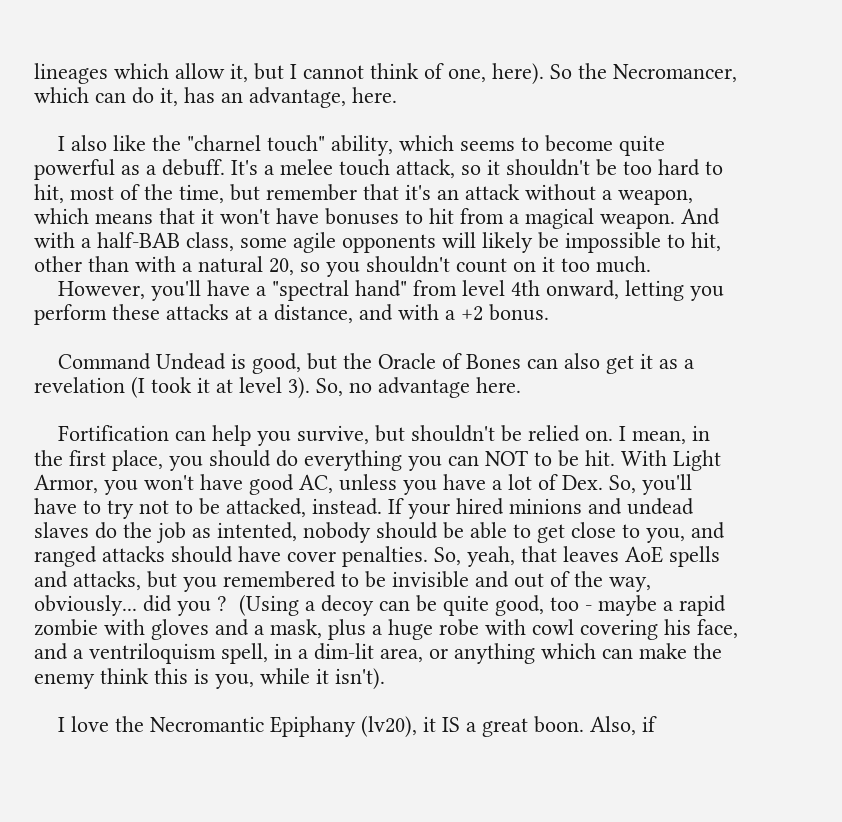lineages which allow it, but I cannot think of one, here). So the Necromancer, which can do it, has an advantage, here.

    I also like the "charnel touch" ability, which seems to become quite powerful as a debuff. It's a melee touch attack, so it shouldn't be too hard to hit, most of the time, but remember that it's an attack without a weapon, which means that it won't have bonuses to hit from a magical weapon. And with a half-BAB class, some agile opponents will likely be impossible to hit, other than with a natural 20, so you shouldn't count on it too much.
    However, you'll have a "spectral hand" from level 4th onward, letting you perform these attacks at a distance, and with a +2 bonus.

    Command Undead is good, but the Oracle of Bones can also get it as a revelation (I took it at level 3). So, no advantage here.

    Fortification can help you survive, but shouldn't be relied on. I mean, in the first place, you should do everything you can NOT to be hit. With Light Armor, you won't have good AC, unless you have a lot of Dex. So, you'll have to try not to be attacked, instead. If your hired minions and undead slaves do the job as intented, nobody should be able to get close to you, and ranged attacks should have cover penalties. So, yeah, that leaves AoE spells and attacks, but you remembered to be invisible and out of the way, obviously... did you ?  (Using a decoy can be quite good, too - maybe a rapid zombie with gloves and a mask, plus a huge robe with cowl covering his face, and a ventriloquism spell, in a dim-lit area, or anything which can make the enemy think this is you, while it isn't).

    I love the Necromantic Epiphany (lv20), it IS a great boon. Also, if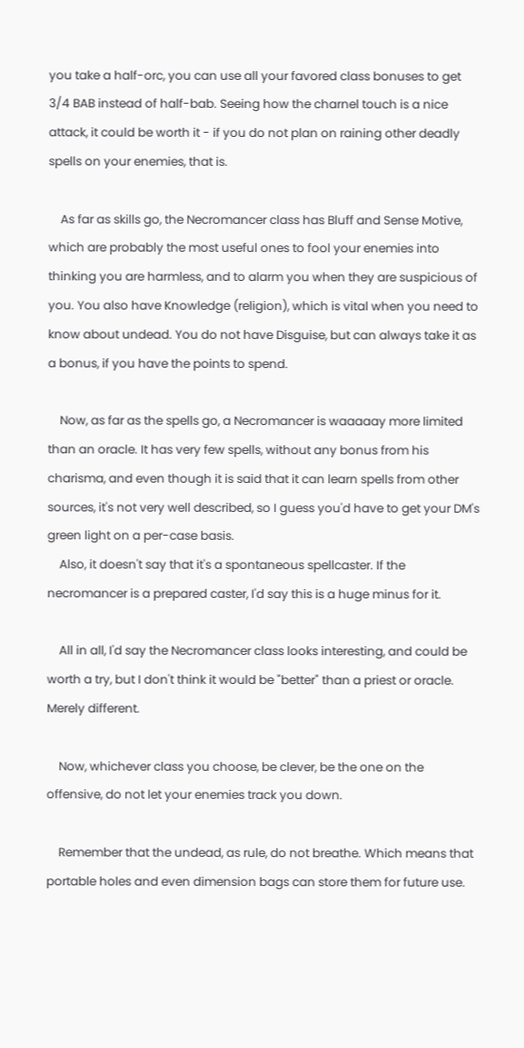you take a half-orc, you can use all your favored class bonuses to get 3/4 BAB instead of half-bab. Seeing how the charnel touch is a nice attack, it could be worth it - if you do not plan on raining other deadly spells on your enemies, that is.

    As far as skills go, the Necromancer class has Bluff and Sense Motive, which are probably the most useful ones to fool your enemies into thinking you are harmless, and to alarm you when they are suspicious of you. You also have Knowledge (religion), which is vital when you need to know about undead. You do not have Disguise, but can always take it as a bonus, if you have the points to spend.

    Now, as far as the spells go, a Necromancer is waaaaay more limited than an oracle. It has very few spells, without any bonus from his charisma, and even though it is said that it can learn spells from other sources, it's not very well described, so I guess you'd have to get your DM's green light on a per-case basis.
    Also, it doesn't say that it's a spontaneous spellcaster. If the necromancer is a prepared caster, I'd say this is a huge minus for it.

    All in all, I'd say the Necromancer class looks interesting, and could be worth a try, but I don't think it would be "better" than a priest or oracle. Merely different.

    Now, whichever class you choose, be clever, be the one on the offensive, do not let your enemies track you down.

    Remember that the undead, as rule, do not breathe. Which means that portable holes and even dimension bags can store them for future use.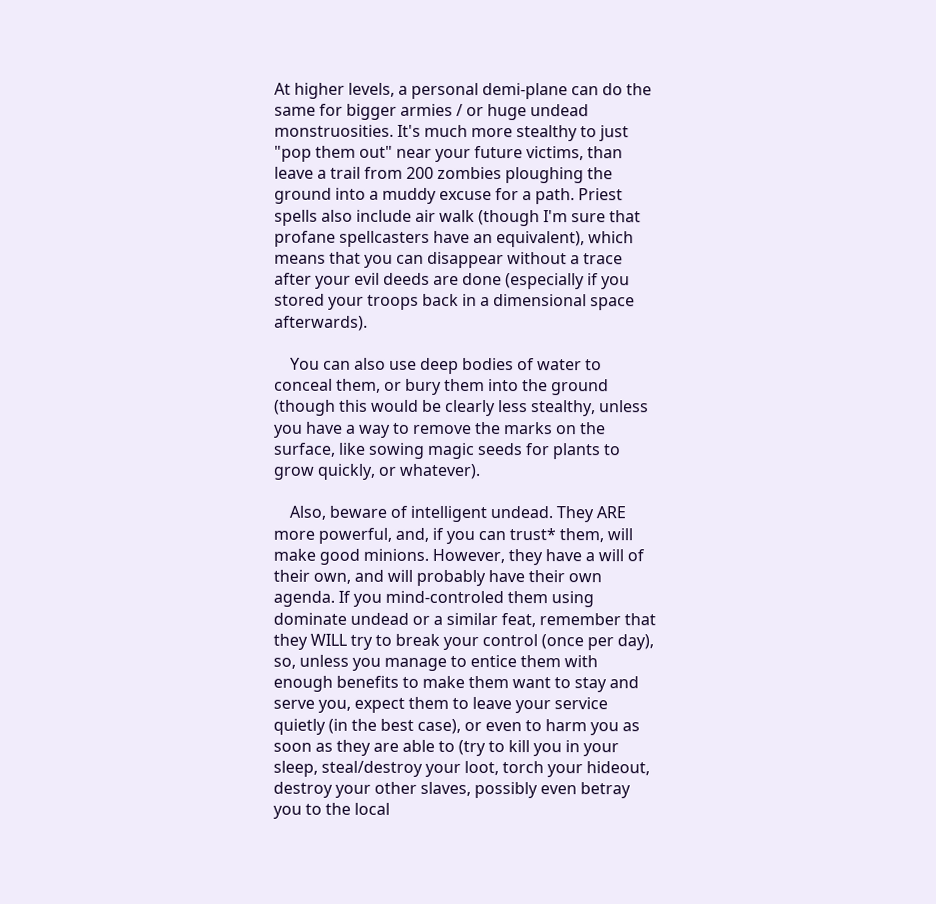At higher levels, a personal demi-plane can do the same for bigger armies / or huge undead monstruosities. It's much more stealthy to just "pop them out" near your future victims, than leave a trail from 200 zombies ploughing the ground into a muddy excuse for a path. Priest spells also include air walk (though I'm sure that profane spellcasters have an equivalent), which means that you can disappear without a trace after your evil deeds are done (especially if you stored your troops back in a dimensional space afterwards).

    You can also use deep bodies of water to conceal them, or bury them into the ground (though this would be clearly less stealthy, unless you have a way to remove the marks on the surface, like sowing magic seeds for plants to grow quickly, or whatever).

    Also, beware of intelligent undead. They ARE more powerful, and, if you can trust* them, will make good minions. However, they have a will of their own, and will probably have their own agenda. If you mind-controled them using dominate undead or a similar feat, remember that they WILL try to break your control (once per day), so, unless you manage to entice them with enough benefits to make them want to stay and serve you, expect them to leave your service quietly (in the best case), or even to harm you as soon as they are able to (try to kill you in your sleep, steal/destroy your loot, torch your hideout, destroy your other slaves, possibly even betray you to the local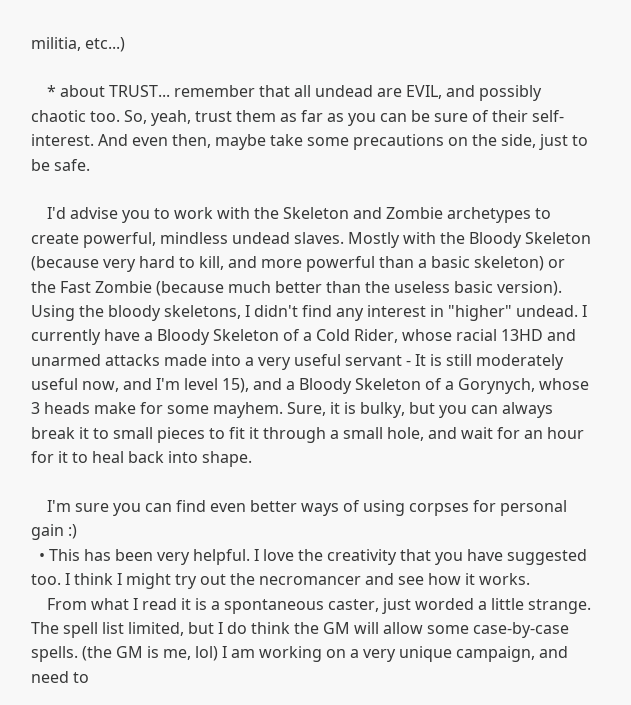militia, etc...)

    * about TRUST... remember that all undead are EVIL, and possibly chaotic too. So, yeah, trust them as far as you can be sure of their self-interest. And even then, maybe take some precautions on the side, just to be safe.

    I'd advise you to work with the Skeleton and Zombie archetypes to create powerful, mindless undead slaves. Mostly with the Bloody Skeleton (because very hard to kill, and more powerful than a basic skeleton) or the Fast Zombie (because much better than the useless basic version). Using the bloody skeletons, I didn't find any interest in "higher" undead. I currently have a Bloody Skeleton of a Cold Rider, whose racial 13HD and unarmed attacks made into a very useful servant - It is still moderately useful now, and I'm level 15), and a Bloody Skeleton of a Gorynych, whose 3 heads make for some mayhem. Sure, it is bulky, but you can always break it to small pieces to fit it through a small hole, and wait for an hour for it to heal back into shape.

    I'm sure you can find even better ways of using corpses for personal gain :)
  • This has been very helpful. I love the creativity that you have suggested too. I think I might try out the necromancer and see how it works.
    From what I read it is a spontaneous caster, just worded a little strange. The spell list limited, but I do think the GM will allow some case-by-case spells. (the GM is me, lol) I am working on a very unique campaign, and need to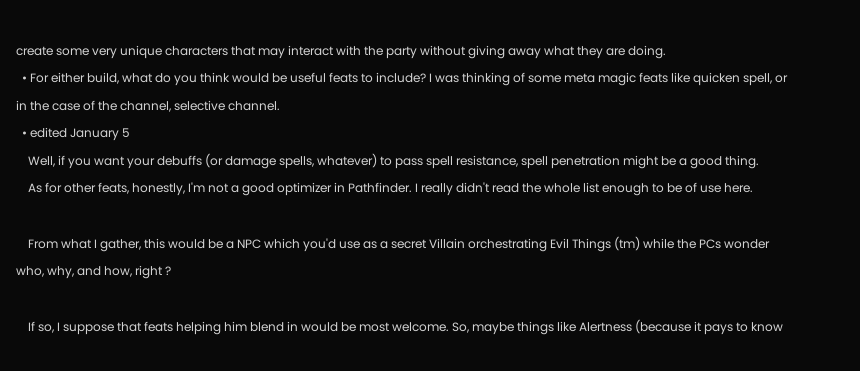create some very unique characters that may interact with the party without giving away what they are doing.
  • For either build, what do you think would be useful feats to include? I was thinking of some meta magic feats like quicken spell, or in the case of the channel, selective channel.
  • edited January 5
    Well, if you want your debuffs (or damage spells, whatever) to pass spell resistance, spell penetration might be a good thing.
    As for other feats, honestly, I'm not a good optimizer in Pathfinder. I really didn't read the whole list enough to be of use here.

    From what I gather, this would be a NPC which you'd use as a secret Villain orchestrating Evil Things (tm) while the PCs wonder who, why, and how, right ?

    If so, I suppose that feats helping him blend in would be most welcome. So, maybe things like Alertness (because it pays to know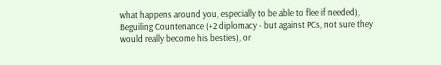what happens around you, especially to be able to flee if needed), Beguiling Countenance (+2 diplomacy - but against PCs, not sure they would really become his besties), or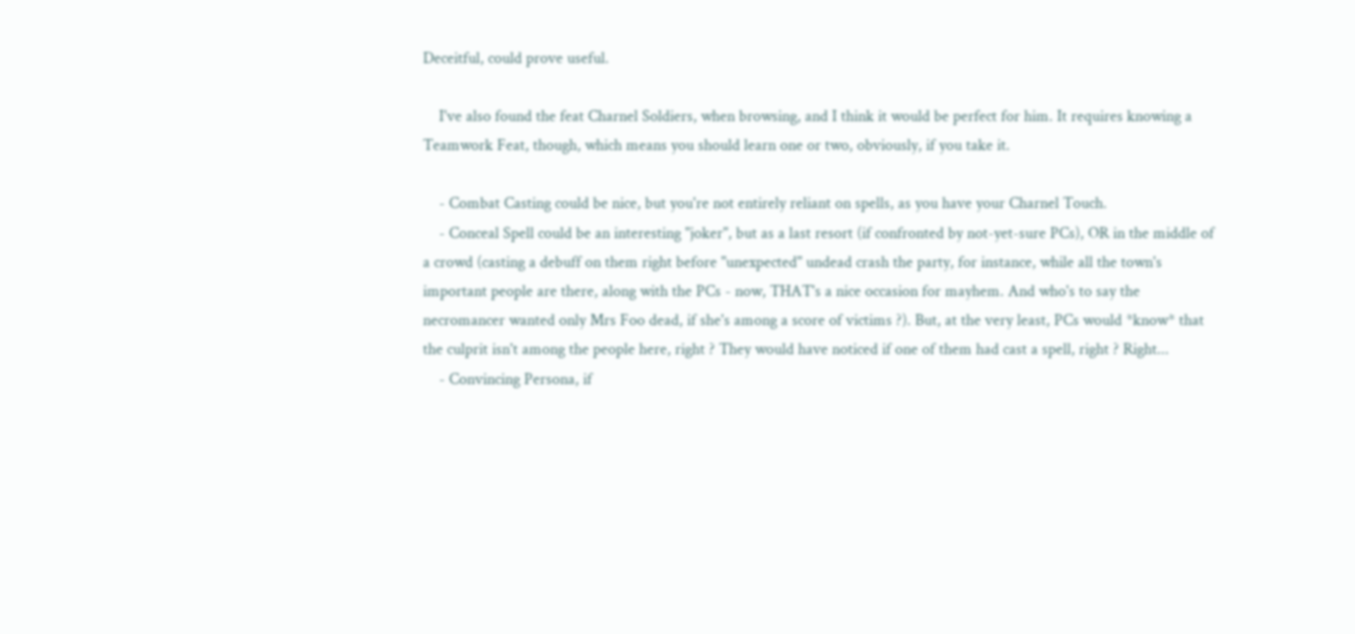Deceitful, could prove useful.

    I've also found the feat Charnel Soldiers, when browsing, and I think it would be perfect for him. It requires knowing a Teamwork Feat, though, which means you should learn one or two, obviously, if you take it.

    - Combat Casting could be nice, but you're not entirely reliant on spells, as you have your Charnel Touch.
    - Conceal Spell could be an interesting "joker", but as a last resort (if confronted by not-yet-sure PCs), OR in the middle of a crowd (casting a debuff on them right before "unexpected" undead crash the party, for instance, while all the town's important people are there, along with the PCs - now, THAT's a nice occasion for mayhem. And who's to say the necromancer wanted only Mrs Foo dead, if she's among a score of victims ?). But, at the very least, PCs would *know* that the culprit isn't among the people here, right ? They would have noticed if one of them had cast a spell, right ? Right...
    - Convincing Persona, if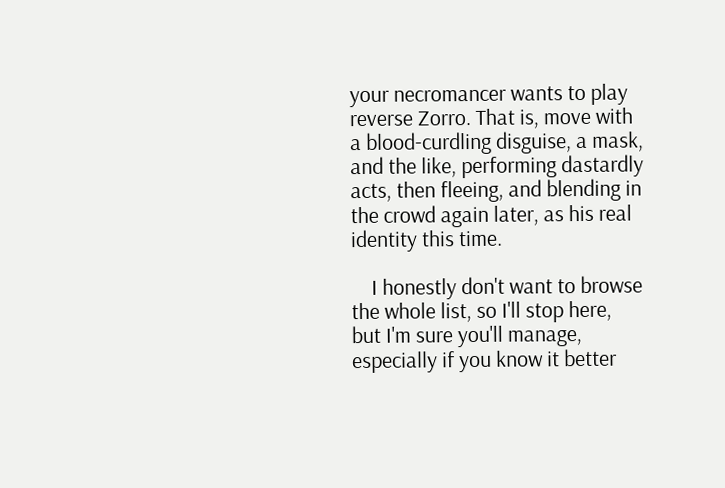your necromancer wants to play reverse Zorro. That is, move with a blood-curdling disguise, a mask, and the like, performing dastardly acts, then fleeing, and blending in the crowd again later, as his real identity this time.

    I honestly don't want to browse the whole list, so I'll stop here, but I'm sure you'll manage, especially if you know it better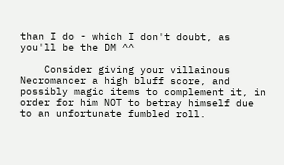than I do - which I don't doubt, as you'll be the DM ^^

    Consider giving your villainous Necromancer a high bluff score, and possibly magic items to complement it, in order for him NOT to betray himself due to an unfortunate fumbled roll.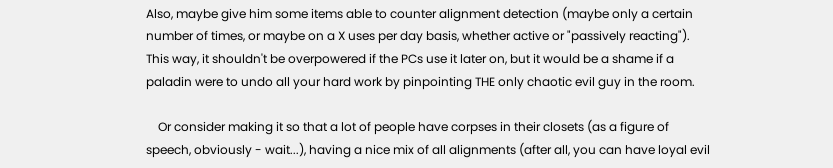Also, maybe give him some items able to counter alignment detection (maybe only a certain number of times, or maybe on a X uses per day basis, whether active or "passively reacting"). This way, it shouldn't be overpowered if the PCs use it later on, but it would be a shame if a paladin were to undo all your hard work by pinpointing THE only chaotic evil guy in the room.

    Or consider making it so that a lot of people have corpses in their closets (as a figure of speech, obviously - wait...), having a nice mix of all alignments (after all, you can have loyal evil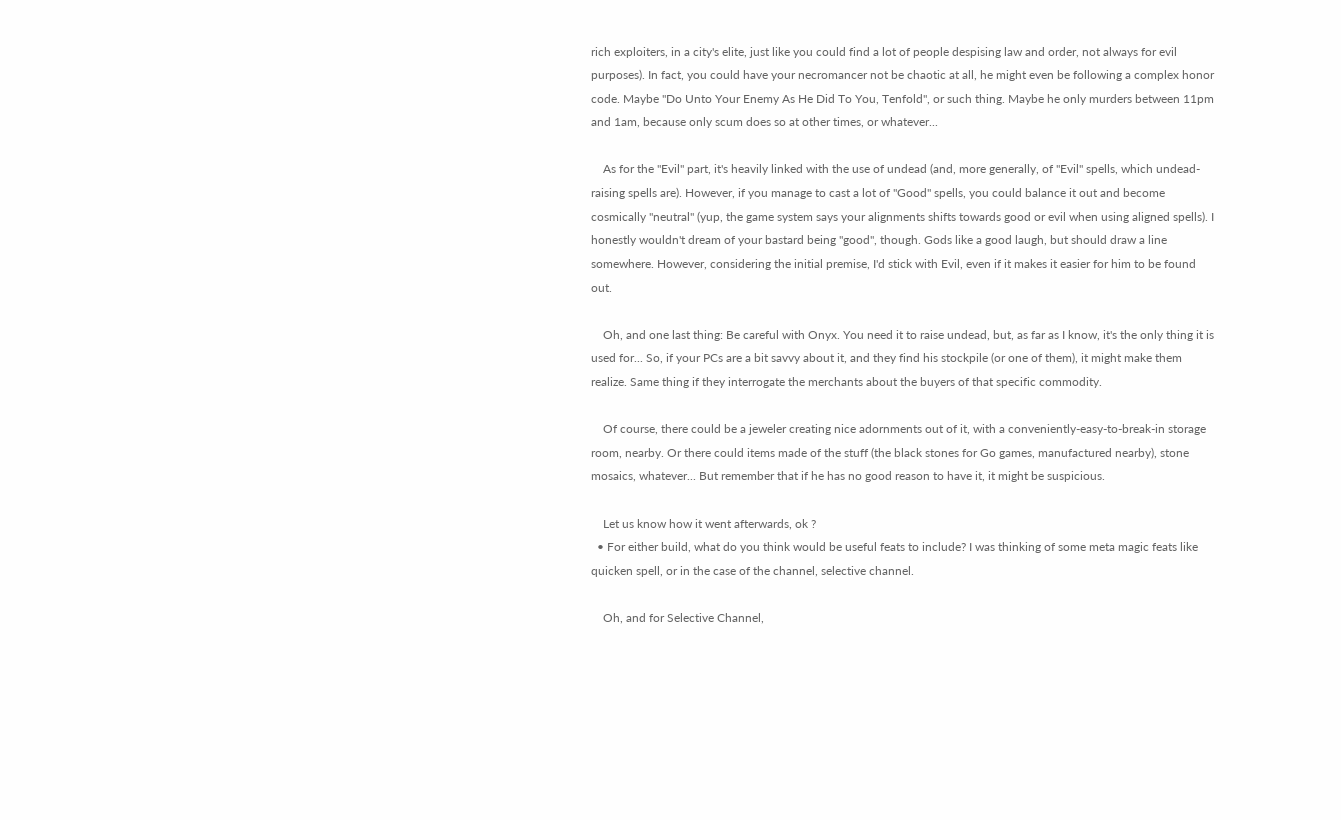rich exploiters, in a city's elite, just like you could find a lot of people despising law and order, not always for evil purposes). In fact, you could have your necromancer not be chaotic at all, he might even be following a complex honor code. Maybe "Do Unto Your Enemy As He Did To You, Tenfold", or such thing. Maybe he only murders between 11pm and 1am, because only scum does so at other times, or whatever...

    As for the "Evil" part, it's heavily linked with the use of undead (and, more generally, of "Evil" spells, which undead-raising spells are). However, if you manage to cast a lot of "Good" spells, you could balance it out and become cosmically "neutral" (yup, the game system says your alignments shifts towards good or evil when using aligned spells). I honestly wouldn't dream of your bastard being "good", though. Gods like a good laugh, but should draw a line somewhere. However, considering the initial premise, I'd stick with Evil, even if it makes it easier for him to be found out.

    Oh, and one last thing: Be careful with Onyx. You need it to raise undead, but, as far as I know, it's the only thing it is used for... So, if your PCs are a bit savvy about it, and they find his stockpile (or one of them), it might make them realize. Same thing if they interrogate the merchants about the buyers of that specific commodity.

    Of course, there could be a jeweler creating nice adornments out of it, with a conveniently-easy-to-break-in storage room, nearby. Or there could items made of the stuff (the black stones for Go games, manufactured nearby), stone mosaics, whatever... But remember that if he has no good reason to have it, it might be suspicious.

    Let us know how it went afterwards, ok ?
  • For either build, what do you think would be useful feats to include? I was thinking of some meta magic feats like quicken spell, or in the case of the channel, selective channel.

    Oh, and for Selective Channel,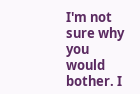I'm not sure why you would bother. I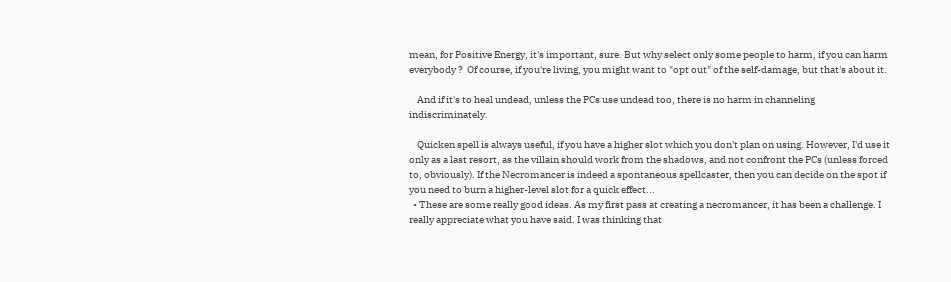mean, for Positive Energy, it's important, sure. But why select only some people to harm, if you can harm everybody ?  Of course, if you're living, you might want to "opt out" of the self-damage, but that's about it.

    And if it's to heal undead, unless the PCs use undead too, there is no harm in channeling indiscriminately.

    Quicken spell is always useful, if you have a higher slot which you don't plan on using. However, I'd use it only as a last resort, as the villain should work from the shadows, and not confront the PCs (unless forced to, obviously). If the Necromancer is indeed a spontaneous spellcaster, then you can decide on the spot if you need to burn a higher-level slot for a quick effect...
  • These are some really good ideas. As my first pass at creating a necromancer, it has been a challenge. I really appreciate what you have said. I was thinking that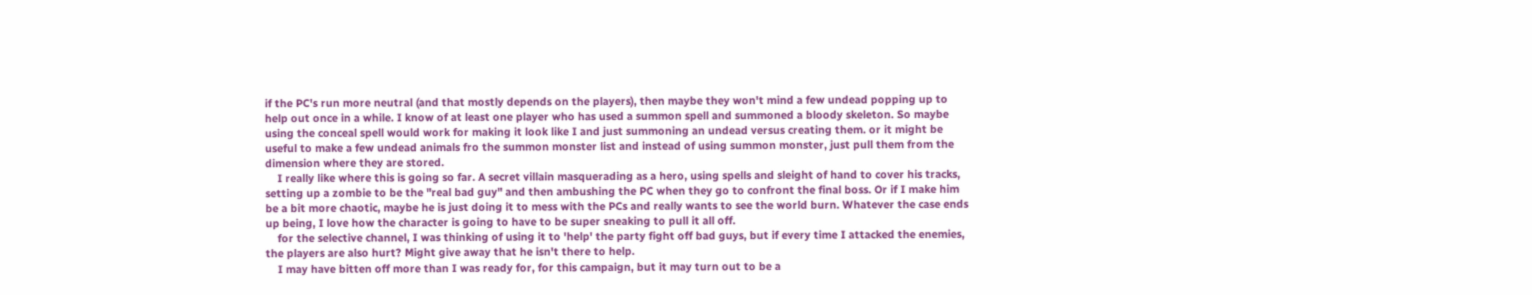if the PC's run more neutral (and that mostly depends on the players), then maybe they won't mind a few undead popping up to help out once in a while. I know of at least one player who has used a summon spell and summoned a bloody skeleton. So maybe using the conceal spell would work for making it look like I and just summoning an undead versus creating them. or it might be useful to make a few undead animals fro the summon monster list and instead of using summon monster, just pull them from the dimension where they are stored.
    I really like where this is going so far. A secret villain masquerading as a hero, using spells and sleight of hand to cover his tracks, setting up a zombie to be the "real bad guy" and then ambushing the PC when they go to confront the final boss. Or if I make him be a bit more chaotic, maybe he is just doing it to mess with the PCs and really wants to see the world burn. Whatever the case ends up being, I love how the character is going to have to be super sneaking to pull it all off.
    for the selective channel, I was thinking of using it to 'help' the party fight off bad guys, but if every time I attacked the enemies, the players are also hurt? Might give away that he isn't there to help.
    I may have bitten off more than I was ready for, for this campaign, but it may turn out to be a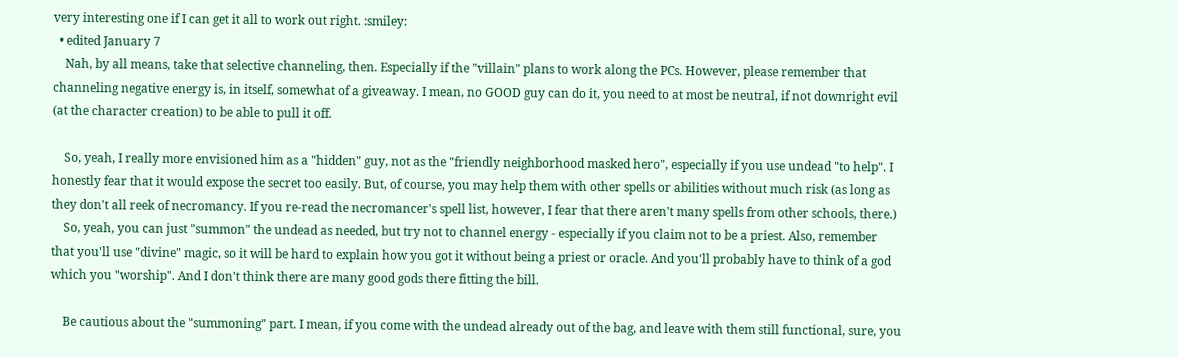very interesting one if I can get it all to work out right. :smiley:
  • edited January 7
    Nah, by all means, take that selective channeling, then. Especially if the "villain" plans to work along the PCs. However, please remember that channeling negative energy is, in itself, somewhat of a giveaway. I mean, no GOOD guy can do it, you need to at most be neutral, if not downright evil (at the character creation) to be able to pull it off.

    So, yeah, I really more envisioned him as a "hidden" guy, not as the "friendly neighborhood masked hero", especially if you use undead "to help". I honestly fear that it would expose the secret too easily. But, of course, you may help them with other spells or abilities without much risk (as long as they don't all reek of necromancy. If you re-read the necromancer's spell list, however, I fear that there aren't many spells from other schools, there.)
    So, yeah, you can just "summon" the undead as needed, but try not to channel energy - especially if you claim not to be a priest. Also, remember that you'll use "divine" magic, so it will be hard to explain how you got it without being a priest or oracle. And you'll probably have to think of a god which you "worship". And I don't think there are many good gods there fitting the bill.

    Be cautious about the "summoning" part. I mean, if you come with the undead already out of the bag, and leave with them still functional, sure, you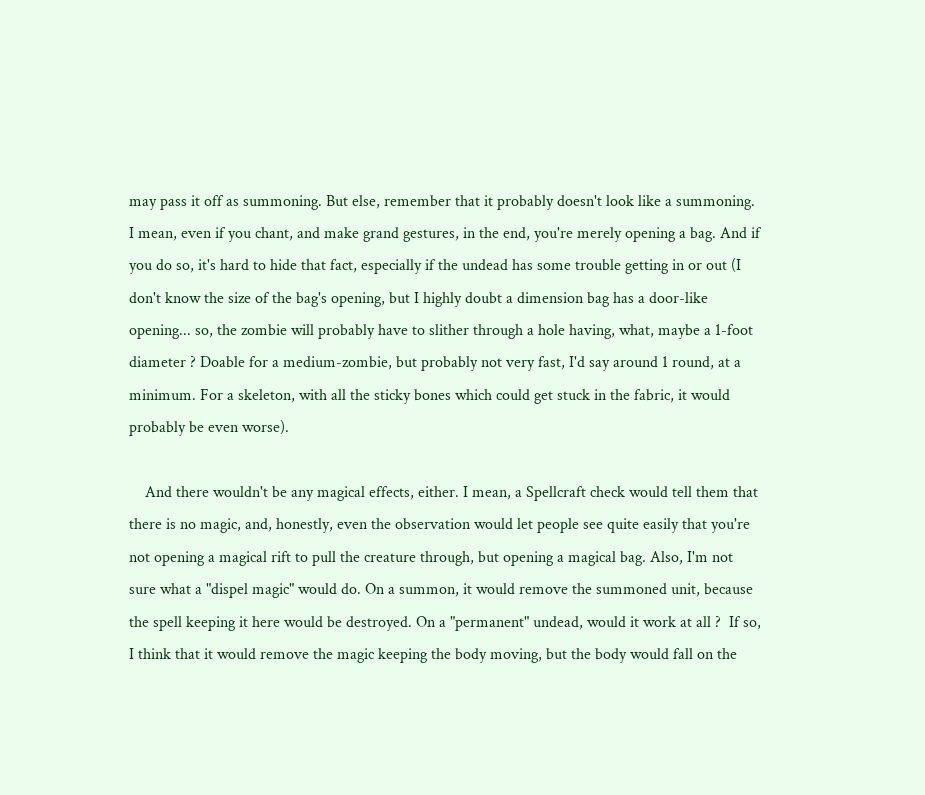may pass it off as summoning. But else, remember that it probably doesn't look like a summoning. I mean, even if you chant, and make grand gestures, in the end, you're merely opening a bag. And if you do so, it's hard to hide that fact, especially if the undead has some trouble getting in or out (I don't know the size of the bag's opening, but I highly doubt a dimension bag has a door-like opening... so, the zombie will probably have to slither through a hole having, what, maybe a 1-foot diameter ? Doable for a medium-zombie, but probably not very fast, I'd say around 1 round, at a minimum. For a skeleton, with all the sticky bones which could get stuck in the fabric, it would probably be even worse).

    And there wouldn't be any magical effects, either. I mean, a Spellcraft check would tell them that there is no magic, and, honestly, even the observation would let people see quite easily that you're not opening a magical rift to pull the creature through, but opening a magical bag. Also, I'm not sure what a "dispel magic" would do. On a summon, it would remove the summoned unit, because the spell keeping it here would be destroyed. On a "permanent" undead, would it work at all ?  If so, I think that it would remove the magic keeping the body moving, but the body would fall on the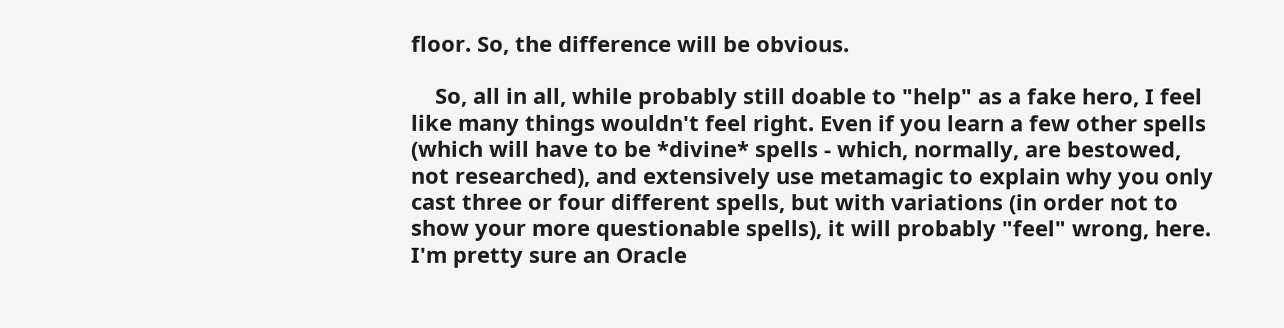floor. So, the difference will be obvious.

    So, all in all, while probably still doable to "help" as a fake hero, I feel like many things wouldn't feel right. Even if you learn a few other spells (which will have to be *divine* spells - which, normally, are bestowed, not researched), and extensively use metamagic to explain why you only cast three or four different spells, but with variations (in order not to show your more questionable spells), it will probably "feel" wrong, here. I'm pretty sure an Oracle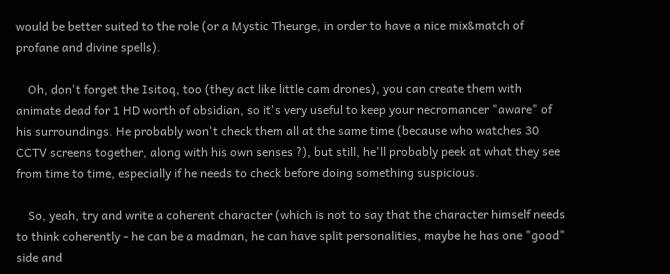would be better suited to the role (or a Mystic Theurge, in order to have a nice mix&match of profane and divine spells).

    Oh, don't forget the Isitoq, too (they act like little cam drones), you can create them with animate dead for 1 HD worth of obsidian, so it's very useful to keep your necromancer "aware" of his surroundings. He probably won't check them all at the same time (because who watches 30 CCTV screens together, along with his own senses ?), but still, he'll probably peek at what they see from time to time, especially if he needs to check before doing something suspicious.

    So, yeah, try and write a coherent character (which is not to say that the character himself needs to think coherently - he can be a madman, he can have split personalities, maybe he has one "good" side and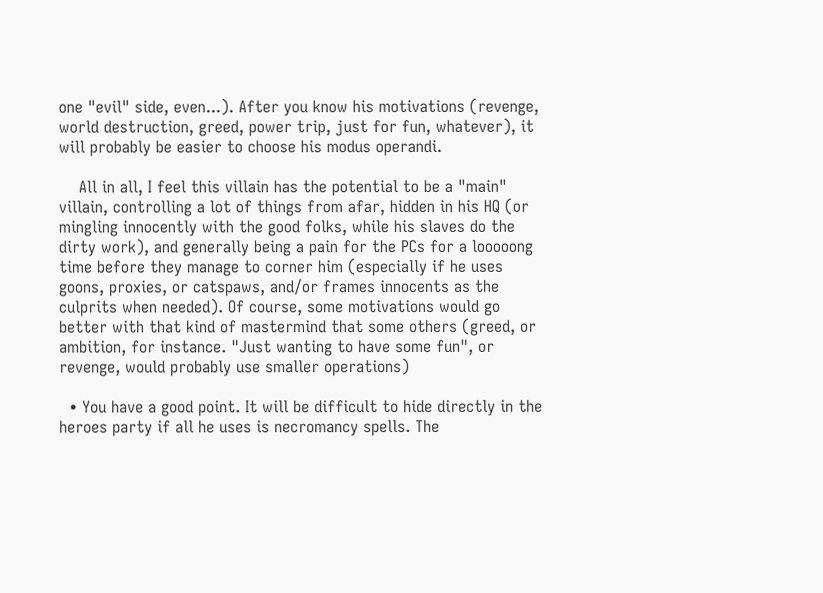one "evil" side, even...). After you know his motivations (revenge, world destruction, greed, power trip, just for fun, whatever), it will probably be easier to choose his modus operandi.

    All in all, I feel this villain has the potential to be a "main" villain, controlling a lot of things from afar, hidden in his HQ (or mingling innocently with the good folks, while his slaves do the dirty work), and generally being a pain for the PCs for a looooong time before they manage to corner him (especially if he uses goons, proxies, or catspaws, and/or frames innocents as the culprits when needed). Of course, some motivations would go better with that kind of mastermind that some others (greed, or ambition, for instance. "Just wanting to have some fun", or revenge, would probably use smaller operations)

  • You have a good point. It will be difficult to hide directly in the heroes party if all he uses is necromancy spells. The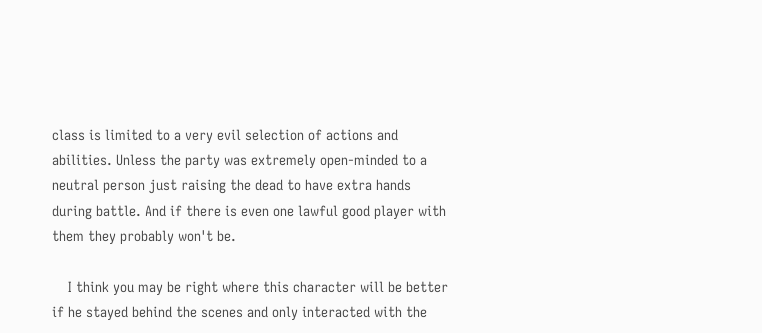class is limited to a very evil selection of actions and abilities. Unless the party was extremely open-minded to a neutral person just raising the dead to have extra hands during battle. And if there is even one lawful good player with them they probably won't be.

    I think you may be right where this character will be better if he stayed behind the scenes and only interacted with the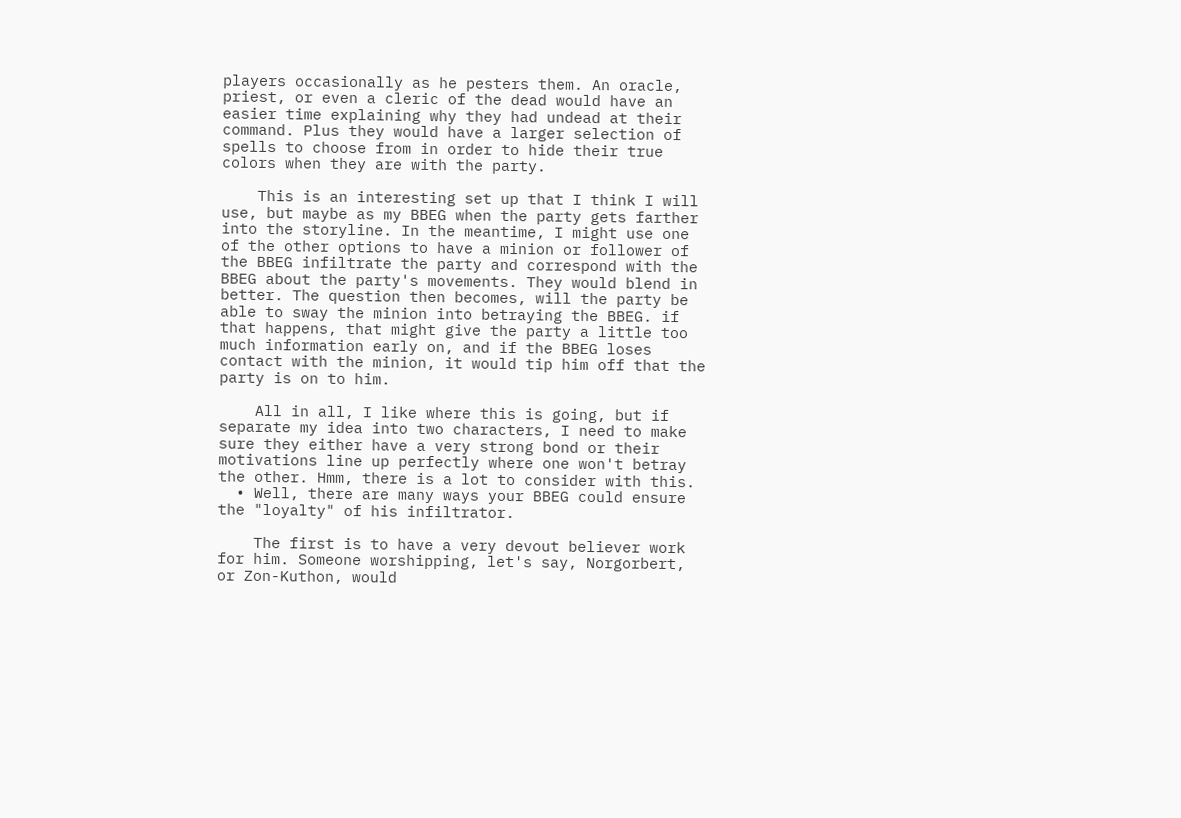players occasionally as he pesters them. An oracle, priest, or even a cleric of the dead would have an easier time explaining why they had undead at their command. Plus they would have a larger selection of spells to choose from in order to hide their true colors when they are with the party.

    This is an interesting set up that I think I will use, but maybe as my BBEG when the party gets farther into the storyline. In the meantime, I might use one of the other options to have a minion or follower of the BBEG infiltrate the party and correspond with the BBEG about the party's movements. They would blend in better. The question then becomes, will the party be able to sway the minion into betraying the BBEG. if that happens, that might give the party a little too much information early on, and if the BBEG loses contact with the minion, it would tip him off that the party is on to him.

    All in all, I like where this is going, but if separate my idea into two characters, I need to make sure they either have a very strong bond or their motivations line up perfectly where one won't betray the other. Hmm, there is a lot to consider with this.
  • Well, there are many ways your BBEG could ensure the "loyalty" of his infiltrator.

    The first is to have a very devout believer work for him. Someone worshipping, let's say, Norgorbert, or Zon-Kuthon, would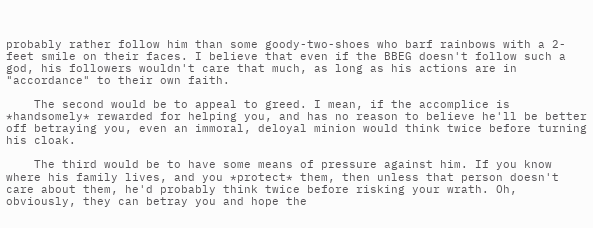probably rather follow him than some goody-two-shoes who barf rainbows with a 2-feet smile on their faces. I believe that even if the BBEG doesn't follow such a god, his followers wouldn't care that much, as long as his actions are in "accordance" to their own faith.

    The second would be to appeal to greed. I mean, if the accomplice is *handsomely* rewarded for helping you, and has no reason to believe he'll be better off betraying you, even an immoral, deloyal minion would think twice before turning his cloak.

    The third would be to have some means of pressure against him. If you know where his family lives, and you *protect* them, then unless that person doesn't care about them, he'd probably think twice before risking your wrath. Oh, obviously, they can betray you and hope the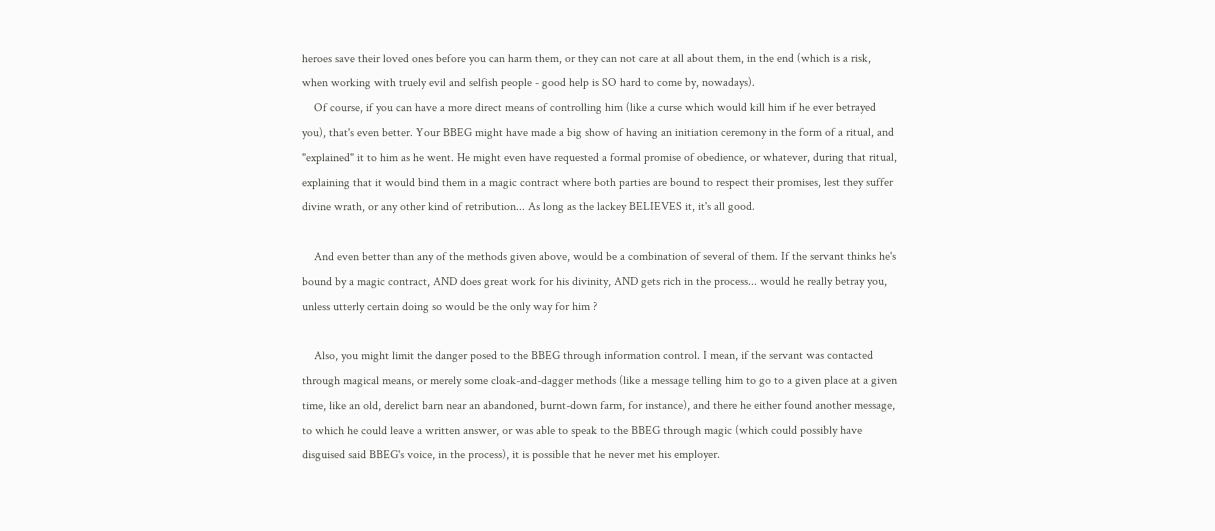heroes save their loved ones before you can harm them, or they can not care at all about them, in the end (which is a risk, when working with truely evil and selfish people - good help is SO hard to come by, nowadays).
    Of course, if you can have a more direct means of controlling him (like a curse which would kill him if he ever betrayed you), that's even better. Your BBEG might have made a big show of having an initiation ceremony in the form of a ritual, and "explained" it to him as he went. He might even have requested a formal promise of obedience, or whatever, during that ritual, explaining that it would bind them in a magic contract where both parties are bound to respect their promises, lest they suffer divine wrath, or any other kind of retribution... As long as the lackey BELIEVES it, it's all good.

    And even better than any of the methods given above, would be a combination of several of them. If the servant thinks he's bound by a magic contract, AND does great work for his divinity, AND gets rich in the process... would he really betray you, unless utterly certain doing so would be the only way for him ?

    Also, you might limit the danger posed to the BBEG through information control. I mean, if the servant was contacted through magical means, or merely some cloak-and-dagger methods (like a message telling him to go to a given place at a given time, like an old, derelict barn near an abandoned, burnt-down farm, for instance), and there he either found another message, to which he could leave a written answer, or was able to speak to the BBEG through magic (which could possibly have disguised said BBEG's voice, in the process), it is possible that he never met his employer.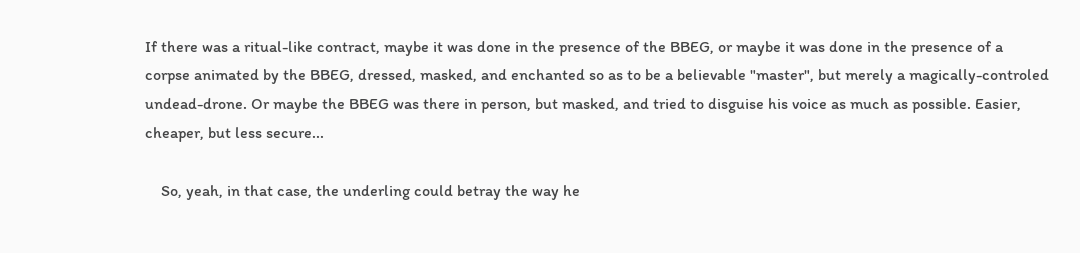If there was a ritual-like contract, maybe it was done in the presence of the BBEG, or maybe it was done in the presence of a corpse animated by the BBEG, dressed, masked, and enchanted so as to be a believable "master", but merely a magically-controled undead-drone. Or maybe the BBEG was there in person, but masked, and tried to disguise his voice as much as possible. Easier, cheaper, but less secure...

    So, yeah, in that case, the underling could betray the way he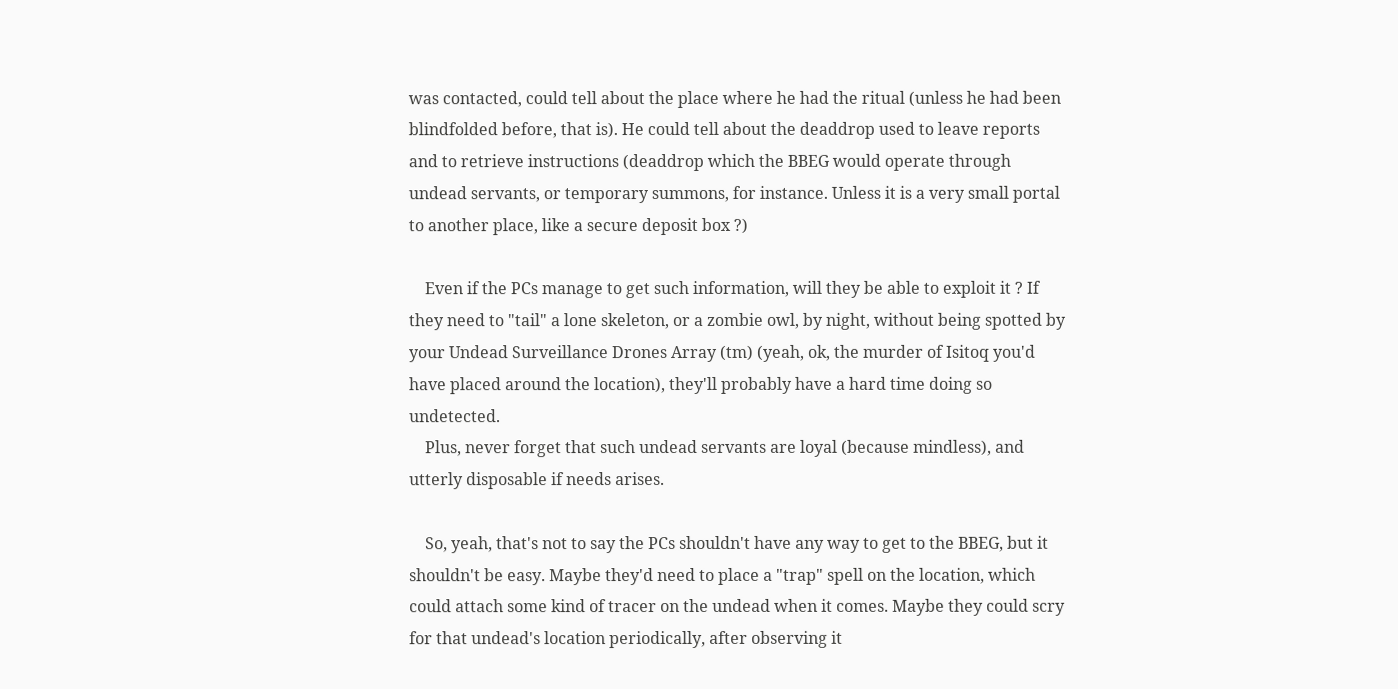was contacted, could tell about the place where he had the ritual (unless he had been blindfolded before, that is). He could tell about the deaddrop used to leave reports and to retrieve instructions (deaddrop which the BBEG would operate through undead servants, or temporary summons, for instance. Unless it is a very small portal to another place, like a secure deposit box ?)

    Even if the PCs manage to get such information, will they be able to exploit it ? If they need to "tail" a lone skeleton, or a zombie owl, by night, without being spotted by your Undead Surveillance Drones Array (tm) (yeah, ok, the murder of Isitoq you'd have placed around the location), they'll probably have a hard time doing so undetected.
    Plus, never forget that such undead servants are loyal (because mindless), and utterly disposable if needs arises.

    So, yeah, that's not to say the PCs shouldn't have any way to get to the BBEG, but it shouldn't be easy. Maybe they'd need to place a "trap" spell on the location, which could attach some kind of tracer on the undead when it comes. Maybe they could scry for that undead's location periodically, after observing it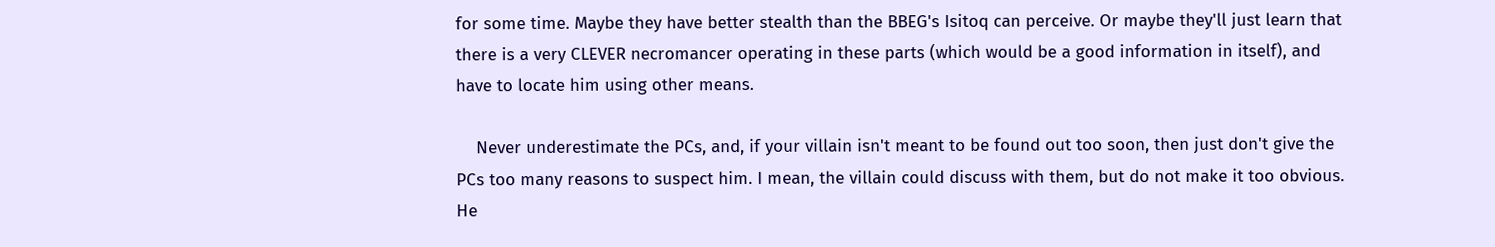for some time. Maybe they have better stealth than the BBEG's Isitoq can perceive. Or maybe they'll just learn that there is a very CLEVER necromancer operating in these parts (which would be a good information in itself), and have to locate him using other means.

    Never underestimate the PCs, and, if your villain isn't meant to be found out too soon, then just don't give the PCs too many reasons to suspect him. I mean, the villain could discuss with them, but do not make it too obvious. He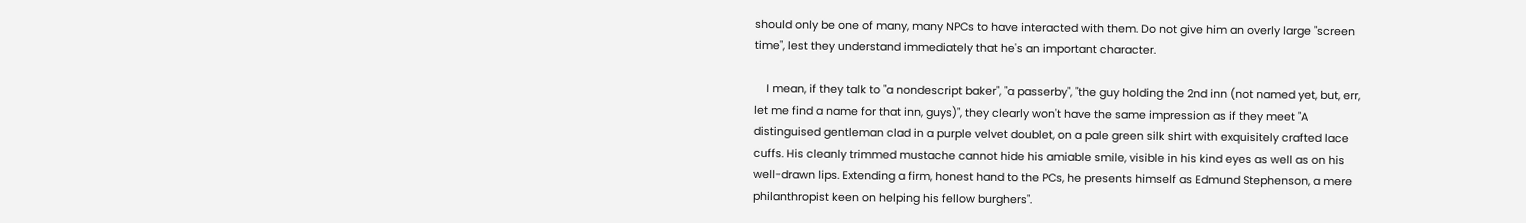should only be one of many, many NPCs to have interacted with them. Do not give him an overly large "screen time", lest they understand immediately that he's an important character.

    I mean, if they talk to "a nondescript baker", "a passerby", "the guy holding the 2nd inn (not named yet, but, err, let me find a name for that inn, guys)", they clearly won't have the same impression as if they meet "A distinguised gentleman clad in a purple velvet doublet, on a pale green silk shirt with exquisitely crafted lace cuffs. His cleanly trimmed mustache cannot hide his amiable smile, visible in his kind eyes as well as on his well-drawn lips. Extending a firm, honest hand to the PCs, he presents himself as Edmund Stephenson, a mere philanthropist keen on helping his fellow burghers".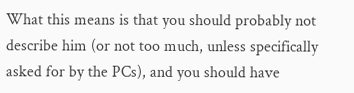What this means is that you should probably not describe him (or not too much, unless specifically asked for by the PCs), and you should have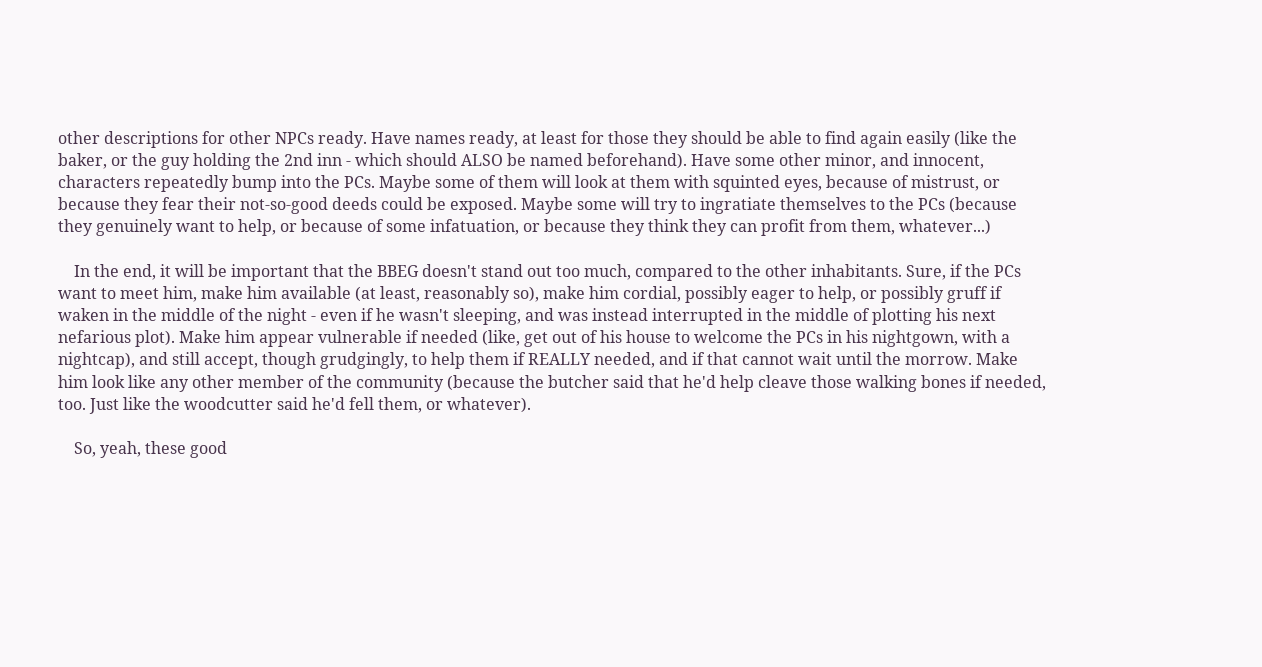other descriptions for other NPCs ready. Have names ready, at least for those they should be able to find again easily (like the baker, or the guy holding the 2nd inn - which should ALSO be named beforehand). Have some other minor, and innocent, characters repeatedly bump into the PCs. Maybe some of them will look at them with squinted eyes, because of mistrust, or because they fear their not-so-good deeds could be exposed. Maybe some will try to ingratiate themselves to the PCs (because they genuinely want to help, or because of some infatuation, or because they think they can profit from them, whatever...)

    In the end, it will be important that the BBEG doesn't stand out too much, compared to the other inhabitants. Sure, if the PCs want to meet him, make him available (at least, reasonably so), make him cordial, possibly eager to help, or possibly gruff if waken in the middle of the night - even if he wasn't sleeping, and was instead interrupted in the middle of plotting his next nefarious plot). Make him appear vulnerable if needed (like, get out of his house to welcome the PCs in his nightgown, with a nightcap), and still accept, though grudgingly, to help them if REALLY needed, and if that cannot wait until the morrow. Make him look like any other member of the community (because the butcher said that he'd help cleave those walking bones if needed, too. Just like the woodcutter said he'd fell them, or whatever).

    So, yeah, these good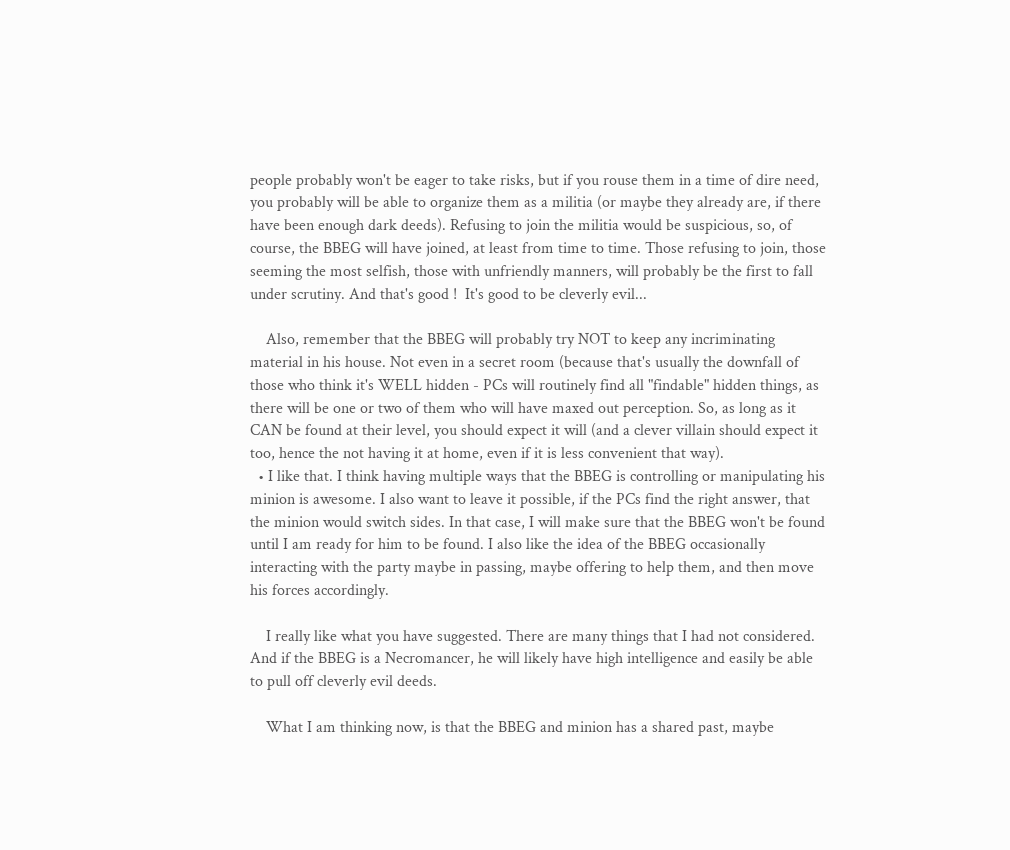people probably won't be eager to take risks, but if you rouse them in a time of dire need, you probably will be able to organize them as a militia (or maybe they already are, if there have been enough dark deeds). Refusing to join the militia would be suspicious, so, of course, the BBEG will have joined, at least from time to time. Those refusing to join, those seeming the most selfish, those with unfriendly manners, will probably be the first to fall under scrutiny. And that's good !  It's good to be cleverly evil...

    Also, remember that the BBEG will probably try NOT to keep any incriminating material in his house. Not even in a secret room (because that's usually the downfall of those who think it's WELL hidden - PCs will routinely find all "findable" hidden things, as there will be one or two of them who will have maxed out perception. So, as long as it CAN be found at their level, you should expect it will (and a clever villain should expect it too, hence the not having it at home, even if it is less convenient that way).
  • I like that. I think having multiple ways that the BBEG is controlling or manipulating his minion is awesome. I also want to leave it possible, if the PCs find the right answer, that the minion would switch sides. In that case, I will make sure that the BBEG won't be found until I am ready for him to be found. I also like the idea of the BBEG occasionally interacting with the party maybe in passing, maybe offering to help them, and then move his forces accordingly.

    I really like what you have suggested. There are many things that I had not considered. And if the BBEG is a Necromancer, he will likely have high intelligence and easily be able to pull off cleverly evil deeds.

    What I am thinking now, is that the BBEG and minion has a shared past, maybe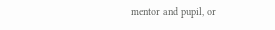mentor and pupil, or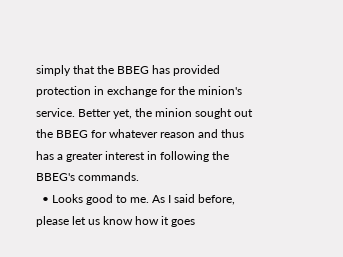simply that the BBEG has provided protection in exchange for the minion's service. Better yet, the minion sought out the BBEG for whatever reason and thus has a greater interest in following the BBEG's commands.
  • Looks good to me. As I said before, please let us know how it goes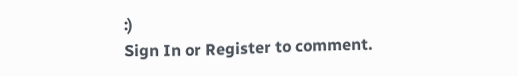:)
Sign In or Register to comment.